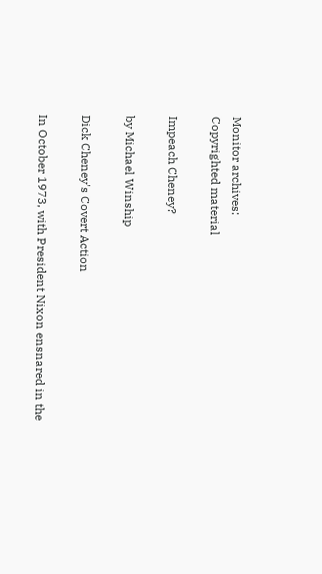Monitor archives:
Copyrighted material

Impeach Cheney?

by Michael Winship

Dick Cheney's Covert Action

In October 1973, with President Nixon ensnared in the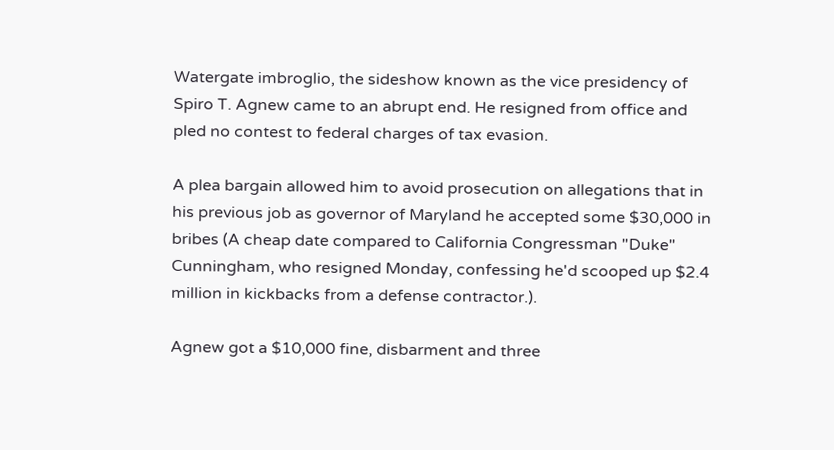Watergate imbroglio, the sideshow known as the vice presidency of Spiro T. Agnew came to an abrupt end. He resigned from office and pled no contest to federal charges of tax evasion.

A plea bargain allowed him to avoid prosecution on allegations that in his previous job as governor of Maryland he accepted some $30,000 in bribes (A cheap date compared to California Congressman "Duke" Cunningham, who resigned Monday, confessing he'd scooped up $2.4 million in kickbacks from a defense contractor.).

Agnew got a $10,000 fine, disbarment and three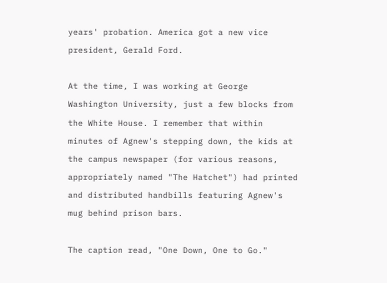years' probation. America got a new vice president, Gerald Ford.

At the time, I was working at George Washington University, just a few blocks from the White House. I remember that within minutes of Agnew's stepping down, the kids at the campus newspaper (for various reasons, appropriately named "The Hatchet") had printed and distributed handbills featuring Agnew's mug behind prison bars.

The caption read, "One Down, One to Go."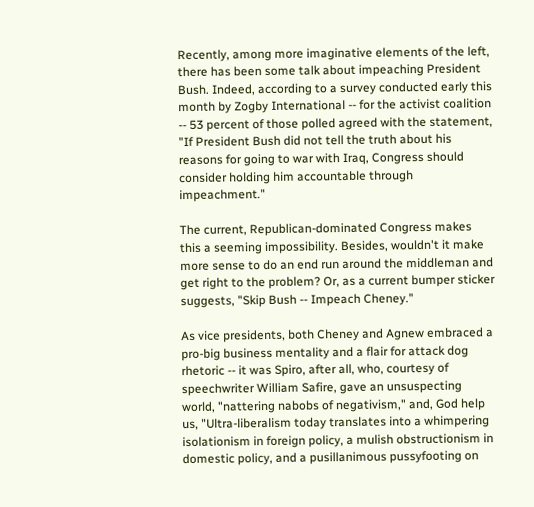Recently, among more imaginative elements of the left, there has been some talk about impeaching President Bush. Indeed, according to a survey conducted early this month by Zogby International -- for the activist coalition -- 53 percent of those polled agreed with the statement, "If President Bush did not tell the truth about his reasons for going to war with Iraq, Congress should consider holding him accountable through impeachment."

The current, Republican-dominated Congress makes this a seeming impossibility. Besides, wouldn't it make more sense to do an end run around the middleman and get right to the problem? Or, as a current bumper sticker suggests, "Skip Bush -- Impeach Cheney."

As vice presidents, both Cheney and Agnew embraced a pro-big business mentality and a flair for attack dog rhetoric -- it was Spiro, after all, who, courtesy of speechwriter William Safire, gave an unsuspecting world, "nattering nabobs of negativism," and, God help us, "Ultra-liberalism today translates into a whimpering isolationism in foreign policy, a mulish obstructionism in domestic policy, and a pusillanimous pussyfooting on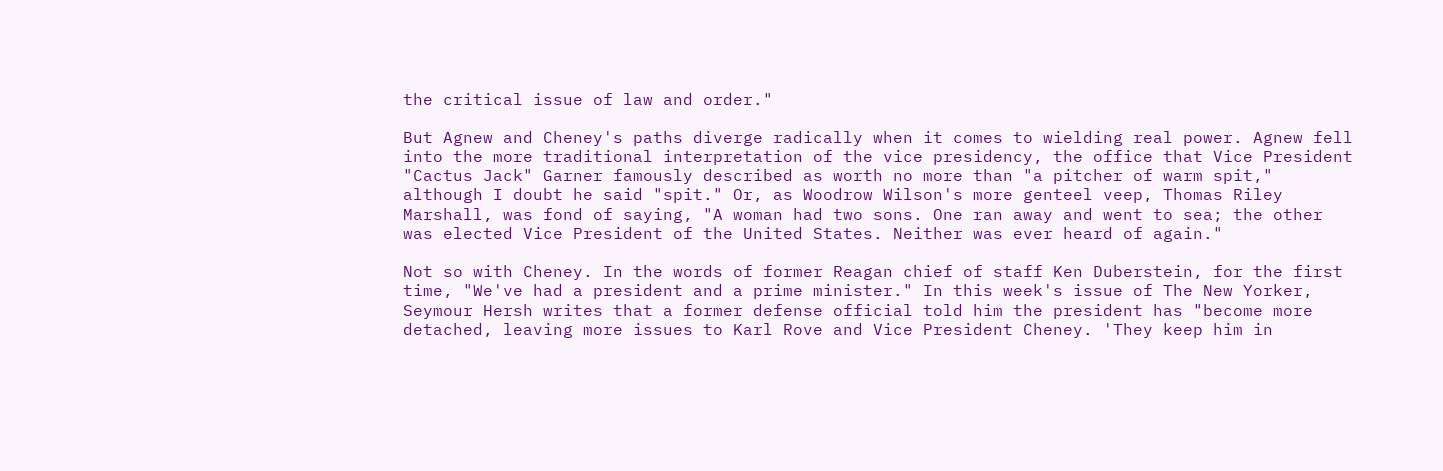the critical issue of law and order."

But Agnew and Cheney's paths diverge radically when it comes to wielding real power. Agnew fell into the more traditional interpretation of the vice presidency, the office that Vice President "Cactus Jack" Garner famously described as worth no more than "a pitcher of warm spit," although I doubt he said "spit." Or, as Woodrow Wilson's more genteel veep, Thomas Riley Marshall, was fond of saying, "A woman had two sons. One ran away and went to sea; the other was elected Vice President of the United States. Neither was ever heard of again."

Not so with Cheney. In the words of former Reagan chief of staff Ken Duberstein, for the first time, "We've had a president and a prime minister." In this week's issue of The New Yorker, Seymour Hersh writes that a former defense official told him the president has "become more detached, leaving more issues to Karl Rove and Vice President Cheney. 'They keep him in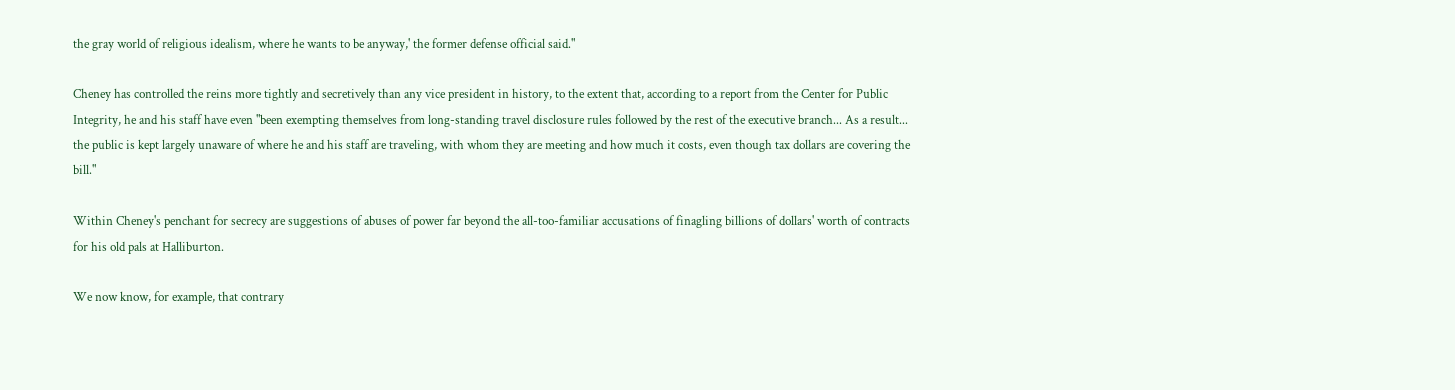the gray world of religious idealism, where he wants to be anyway,' the former defense official said."

Cheney has controlled the reins more tightly and secretively than any vice president in history, to the extent that, according to a report from the Center for Public Integrity, he and his staff have even "been exempting themselves from long-standing travel disclosure rules followed by the rest of the executive branch... As a result... the public is kept largely unaware of where he and his staff are traveling, with whom they are meeting and how much it costs, even though tax dollars are covering the bill."

Within Cheney's penchant for secrecy are suggestions of abuses of power far beyond the all-too-familiar accusations of finagling billions of dollars' worth of contracts for his old pals at Halliburton.

We now know, for example, that contrary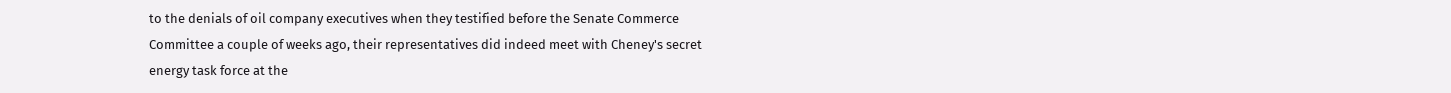to the denials of oil company executives when they testified before the Senate Commerce Committee a couple of weeks ago, their representatives did indeed meet with Cheney's secret energy task force at the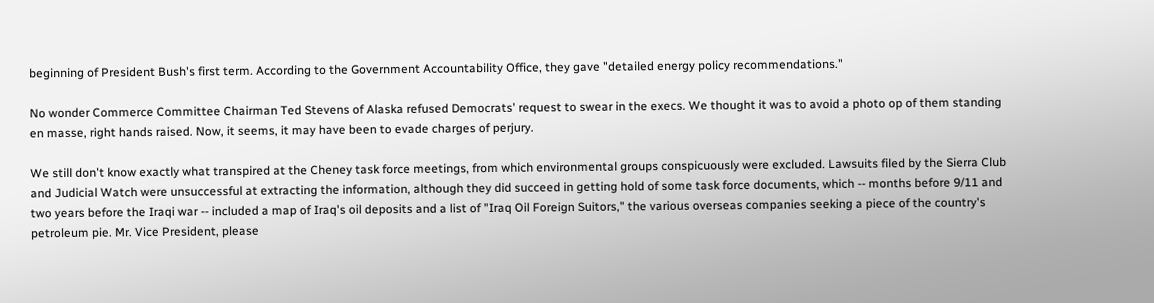beginning of President Bush's first term. According to the Government Accountability Office, they gave "detailed energy policy recommendations."

No wonder Commerce Committee Chairman Ted Stevens of Alaska refused Democrats' request to swear in the execs. We thought it was to avoid a photo op of them standing en masse, right hands raised. Now, it seems, it may have been to evade charges of perjury.

We still don't know exactly what transpired at the Cheney task force meetings, from which environmental groups conspicuously were excluded. Lawsuits filed by the Sierra Club and Judicial Watch were unsuccessful at extracting the information, although they did succeed in getting hold of some task force documents, which -- months before 9/11 and two years before the Iraqi war -- included a map of Iraq's oil deposits and a list of "Iraq Oil Foreign Suitors," the various overseas companies seeking a piece of the country's petroleum pie. Mr. Vice President, please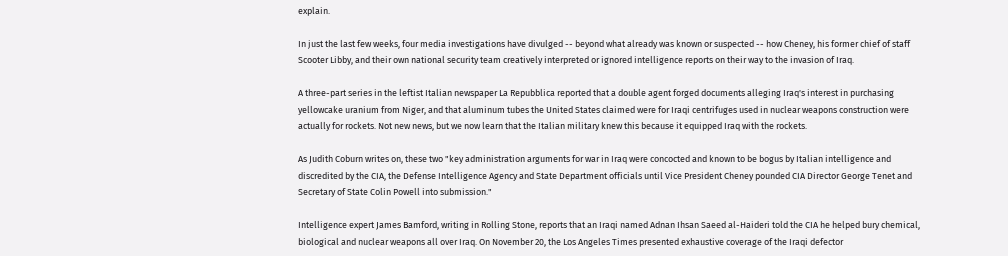explain.

In just the last few weeks, four media investigations have divulged -- beyond what already was known or suspected -- how Cheney, his former chief of staff Scooter Libby, and their own national security team creatively interpreted or ignored intelligence reports on their way to the invasion of Iraq.

A three-part series in the leftist Italian newspaper La Repubblica reported that a double agent forged documents alleging Iraq's interest in purchasing yellowcake uranium from Niger, and that aluminum tubes the United States claimed were for Iraqi centrifuges used in nuclear weapons construction were actually for rockets. Not new news, but we now learn that the Italian military knew this because it equipped Iraq with the rockets.

As Judith Coburn writes on, these two "key administration arguments for war in Iraq were concocted and known to be bogus by Italian intelligence and discredited by the CIA, the Defense Intelligence Agency and State Department officials until Vice President Cheney pounded CIA Director George Tenet and Secretary of State Colin Powell into submission."

Intelligence expert James Bamford, writing in Rolling Stone, reports that an Iraqi named Adnan Ihsan Saeed al-Haideri told the CIA he helped bury chemical, biological and nuclear weapons all over Iraq. On November 20, the Los Angeles Times presented exhaustive coverage of the Iraqi defector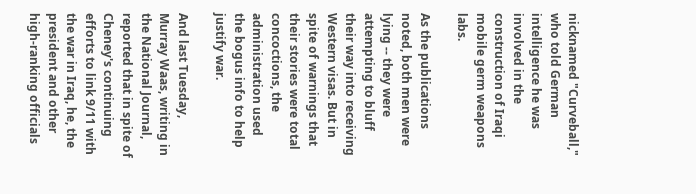nicknamed "Curveball," who told German intelligence he was involved in the construction of Iraqi mobile germ weapons labs.

As the publications noted, both men were lying -- they were attempting to bluff their way into receiving Western visas. But in spite of warnings that their stories were total concoctions, the administration used the bogus info to help justify war.

And last Tuesday, Murray Waas, writing in the National Journal, reported that in spite of Cheney's continuing efforts to link 9/11 with the war in Iraq, he, the president and other high-ranking officials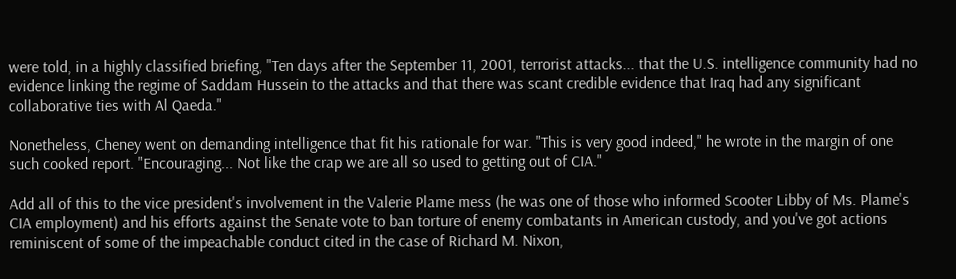were told, in a highly classified briefing, "Ten days after the September 11, 2001, terrorist attacks... that the U.S. intelligence community had no evidence linking the regime of Saddam Hussein to the attacks and that there was scant credible evidence that Iraq had any significant collaborative ties with Al Qaeda."

Nonetheless, Cheney went on demanding intelligence that fit his rationale for war. "This is very good indeed," he wrote in the margin of one such cooked report. "Encouraging... Not like the crap we are all so used to getting out of CIA."

Add all of this to the vice president's involvement in the Valerie Plame mess (he was one of those who informed Scooter Libby of Ms. Plame's CIA employment) and his efforts against the Senate vote to ban torture of enemy combatants in American custody, and you've got actions reminiscent of some of the impeachable conduct cited in the case of Richard M. Nixon,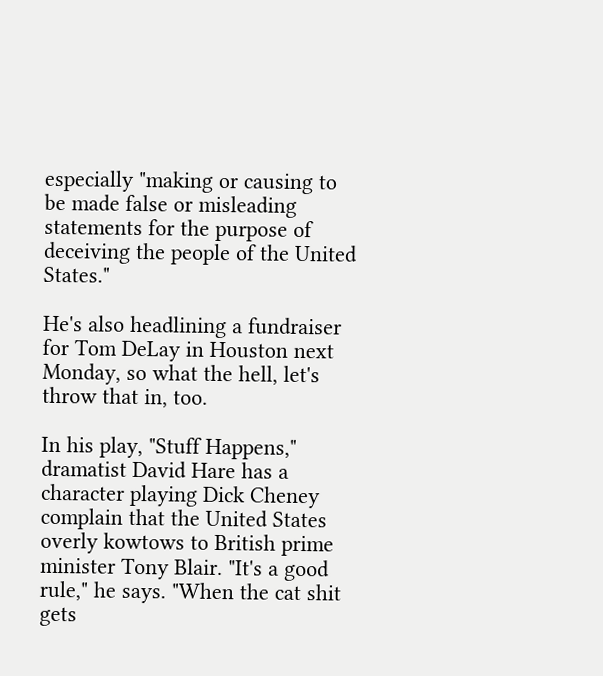especially "making or causing to be made false or misleading statements for the purpose of deceiving the people of the United States."

He's also headlining a fundraiser for Tom DeLay in Houston next Monday, so what the hell, let's throw that in, too.

In his play, "Stuff Happens," dramatist David Hare has a character playing Dick Cheney complain that the United States overly kowtows to British prime minister Tony Blair. "It's a good rule," he says. "When the cat shit gets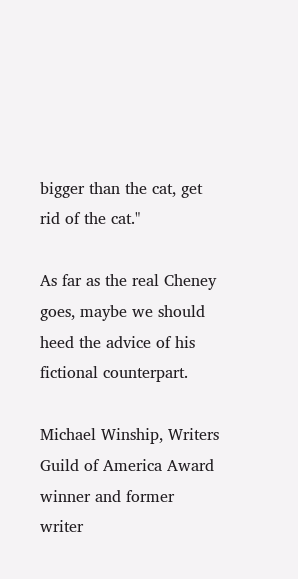bigger than the cat, get rid of the cat."

As far as the real Cheney goes, maybe we should heed the advice of his fictional counterpart.

Michael Winship, Writers Guild of America Award winner and former writer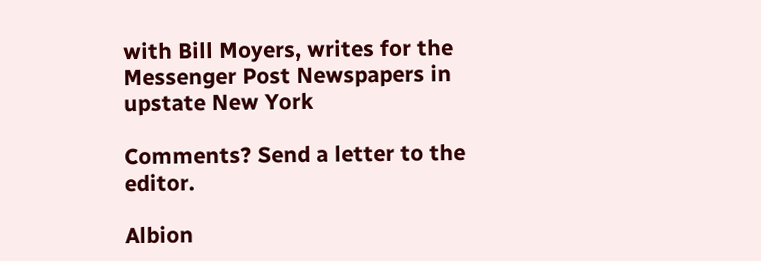with Bill Moyers, writes for the Messenger Post Newspapers in upstate New York

Comments? Send a letter to the editor.

Albion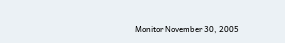Monitor November 30, 2005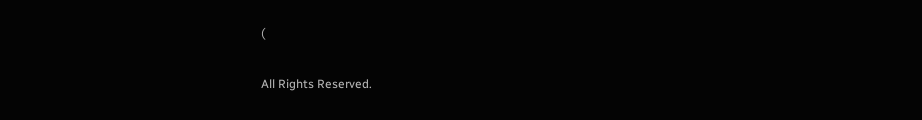(

All Rights Reserved.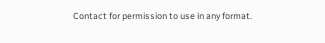Contact for permission to use in any format.